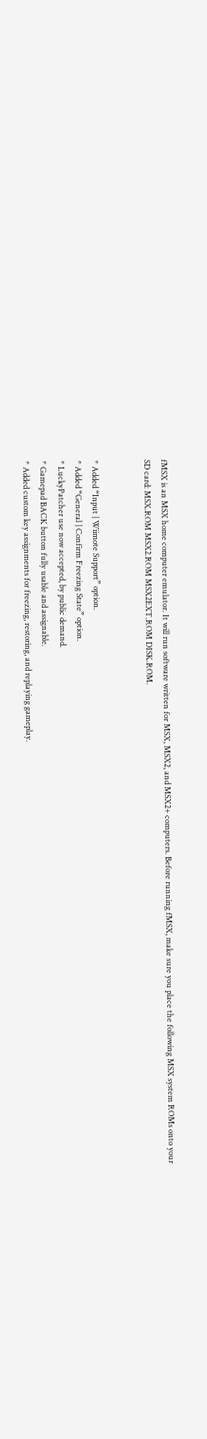fMSX is an MSX home computer emulator. It will run software written for MSX, MSX2, and MSX2+ computers. Before running fMSX, make sure you place the following MSX system ROMs onto your SD card: MSX.ROM MSX2.ROM MSX2EXT.ROM DISK.ROM.


* Added “Input | Wiimote Support” option.
* Added “General | Confirm Freezing State” option.
* LuckyPatcher use now accepted, by public demand.
* Gamepad BACK button fully usable and assignable.
* Added custom key assignments for freezing, restoring, and replaying gameplay.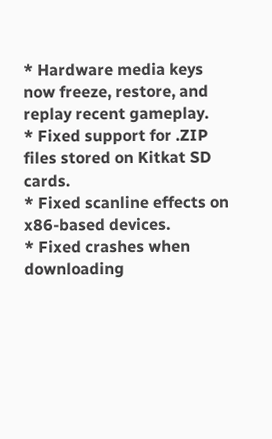* Hardware media keys now freeze, restore, and replay recent gameplay.
* Fixed support for .ZIP files stored on Kitkat SD cards.
* Fixed scanline effects on x86-based devices.
* Fixed crashes when downloading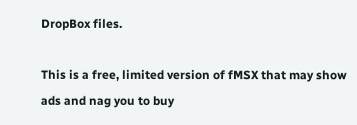DropBox files.

This is a free, limited version of fMSX that may show ads and nag you to buy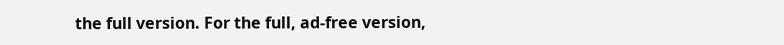the full version. For the full, ad-free version,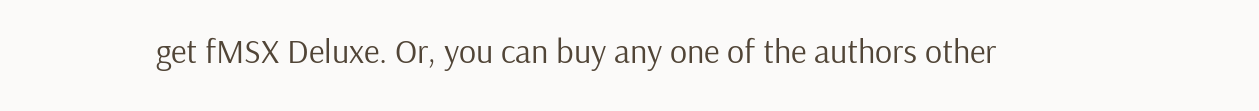get fMSX Deluxe. Or, you can buy any one of the authors other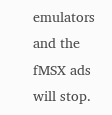emulators and the fMSX ads will stop.